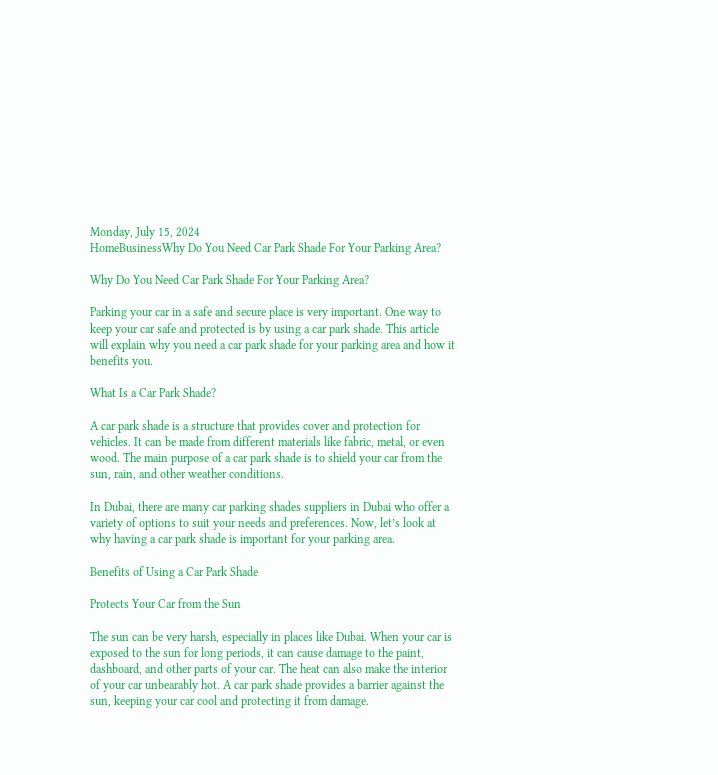Monday, July 15, 2024
HomeBusinessWhy Do You Need Car Park Shade For Your Parking Area?

Why Do You Need Car Park Shade For Your Parking Area?

Parking your car in a safe and secure place is very important. One way to keep your car safe and protected is by using a car park shade. This article will explain why you need a car park shade for your parking area and how it benefits you.

What Is a Car Park Shade?

A car park shade is a structure that provides cover and protection for vehicles. It can be made from different materials like fabric, metal, or even wood. The main purpose of a car park shade is to shield your car from the sun, rain, and other weather conditions.

In Dubai, there are many car parking shades suppliers in Dubai who offer a variety of options to suit your needs and preferences. Now, let’s look at why having a car park shade is important for your parking area.

Benefits of Using a Car Park Shade

Protects Your Car from the Sun

The sun can be very harsh, especially in places like Dubai. When your car is exposed to the sun for long periods, it can cause damage to the paint, dashboard, and other parts of your car. The heat can also make the interior of your car unbearably hot. A car park shade provides a barrier against the sun, keeping your car cool and protecting it from damage.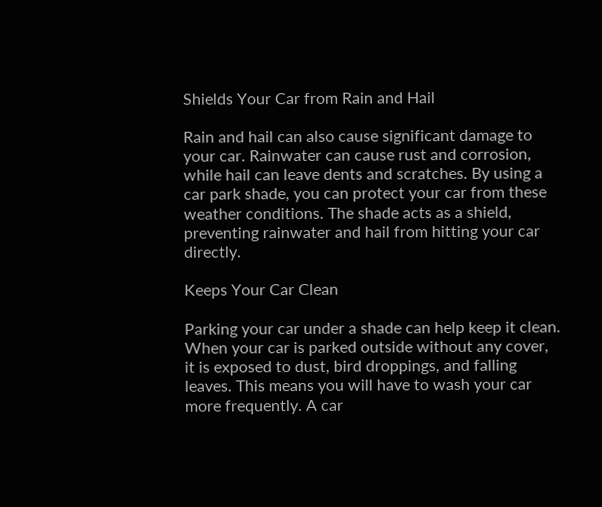Shields Your Car from Rain and Hail

Rain and hail can also cause significant damage to your car. Rainwater can cause rust and corrosion, while hail can leave dents and scratches. By using a car park shade, you can protect your car from these weather conditions. The shade acts as a shield, preventing rainwater and hail from hitting your car directly.

Keeps Your Car Clean

Parking your car under a shade can help keep it clean. When your car is parked outside without any cover, it is exposed to dust, bird droppings, and falling leaves. This means you will have to wash your car more frequently. A car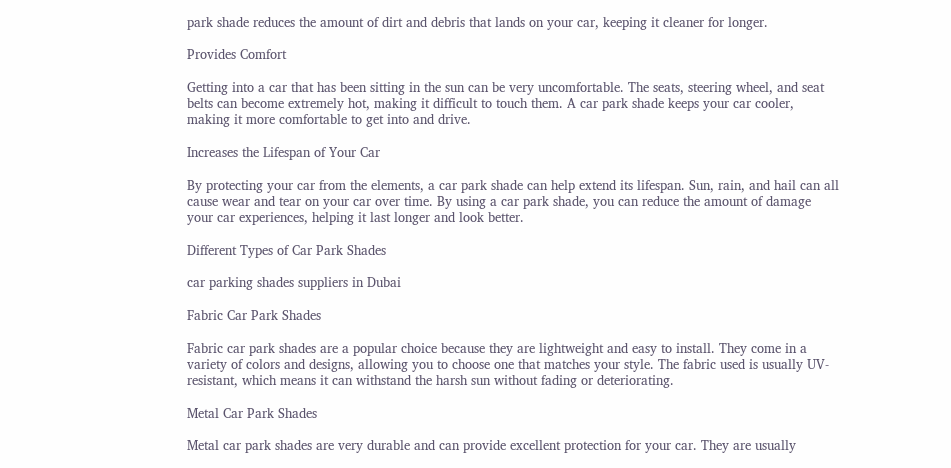park shade reduces the amount of dirt and debris that lands on your car, keeping it cleaner for longer.

Provides Comfort

Getting into a car that has been sitting in the sun can be very uncomfortable. The seats, steering wheel, and seat belts can become extremely hot, making it difficult to touch them. A car park shade keeps your car cooler, making it more comfortable to get into and drive.

Increases the Lifespan of Your Car

By protecting your car from the elements, a car park shade can help extend its lifespan. Sun, rain, and hail can all cause wear and tear on your car over time. By using a car park shade, you can reduce the amount of damage your car experiences, helping it last longer and look better.

Different Types of Car Park Shades

car parking shades suppliers in Dubai

Fabric Car Park Shades

Fabric car park shades are a popular choice because they are lightweight and easy to install. They come in a variety of colors and designs, allowing you to choose one that matches your style. The fabric used is usually UV-resistant, which means it can withstand the harsh sun without fading or deteriorating.

Metal Car Park Shades

Metal car park shades are very durable and can provide excellent protection for your car. They are usually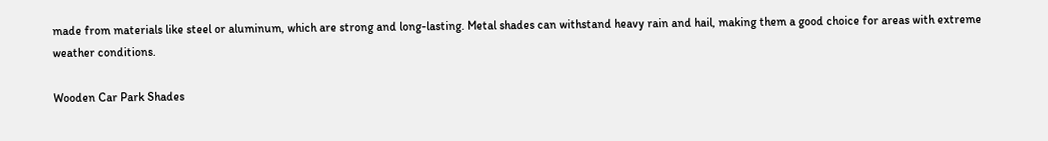made from materials like steel or aluminum, which are strong and long-lasting. Metal shades can withstand heavy rain and hail, making them a good choice for areas with extreme weather conditions.

Wooden Car Park Shades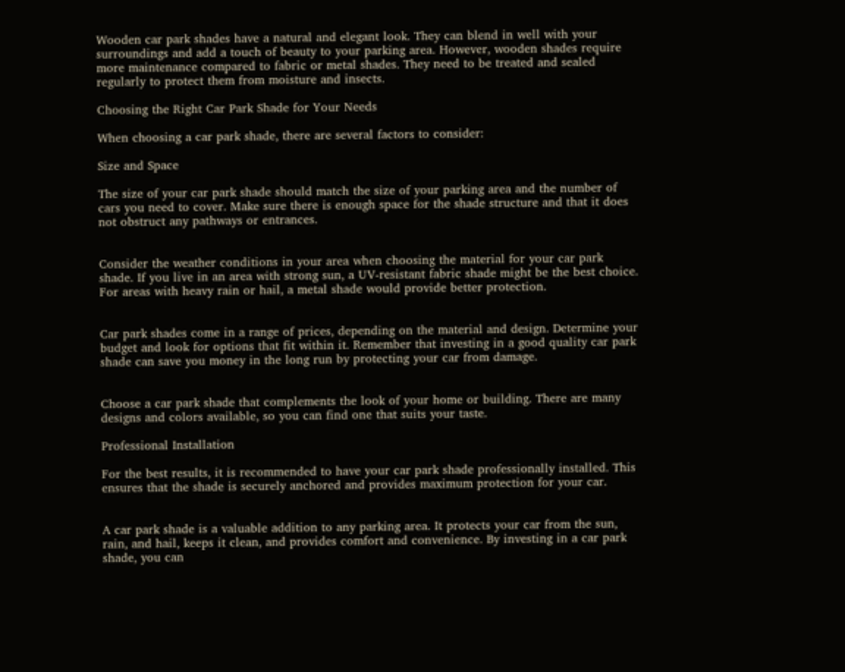Wooden car park shades have a natural and elegant look. They can blend in well with your surroundings and add a touch of beauty to your parking area. However, wooden shades require more maintenance compared to fabric or metal shades. They need to be treated and sealed regularly to protect them from moisture and insects.

Choosing the Right Car Park Shade for Your Needs

When choosing a car park shade, there are several factors to consider:

Size and Space

The size of your car park shade should match the size of your parking area and the number of cars you need to cover. Make sure there is enough space for the shade structure and that it does not obstruct any pathways or entrances.


Consider the weather conditions in your area when choosing the material for your car park shade. If you live in an area with strong sun, a UV-resistant fabric shade might be the best choice. For areas with heavy rain or hail, a metal shade would provide better protection.


Car park shades come in a range of prices, depending on the material and design. Determine your budget and look for options that fit within it. Remember that investing in a good quality car park shade can save you money in the long run by protecting your car from damage.


Choose a car park shade that complements the look of your home or building. There are many designs and colors available, so you can find one that suits your taste.

Professional Installation

For the best results, it is recommended to have your car park shade professionally installed. This ensures that the shade is securely anchored and provides maximum protection for your car.


A car park shade is a valuable addition to any parking area. It protects your car from the sun, rain, and hail, keeps it clean, and provides comfort and convenience. By investing in a car park shade, you can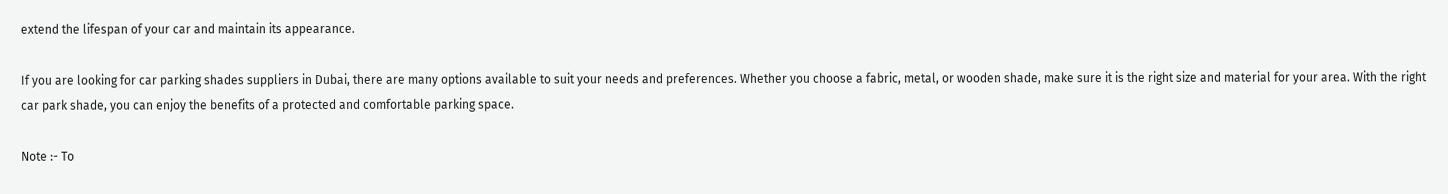extend the lifespan of your car and maintain its appearance.

If you are looking for car parking shades suppliers in Dubai, there are many options available to suit your needs and preferences. Whether you choose a fabric, metal, or wooden shade, make sure it is the right size and material for your area. With the right car park shade, you can enjoy the benefits of a protected and comfortable parking space.

Note :- To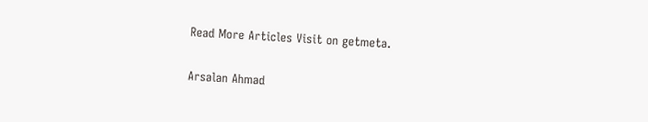Read More Articles Visit on getmeta.

Arsalan Ahmad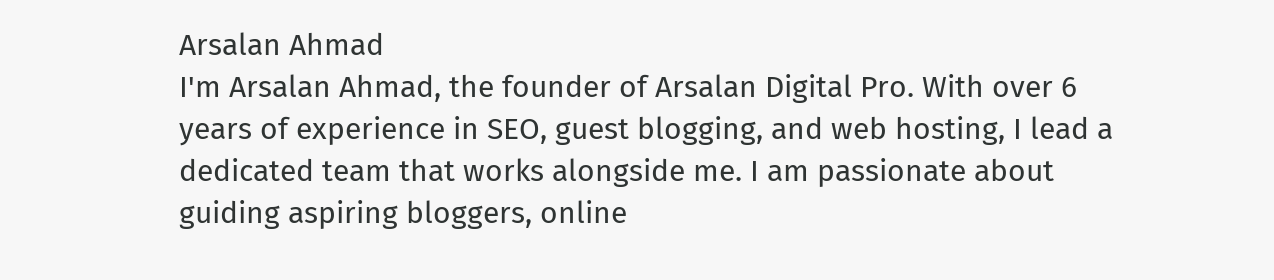Arsalan Ahmad
I'm Arsalan Ahmad, the founder of Arsalan Digital Pro. With over 6 years of experience in SEO, guest blogging, and web hosting, I lead a dedicated team that works alongside me. I am passionate about guiding aspiring bloggers, online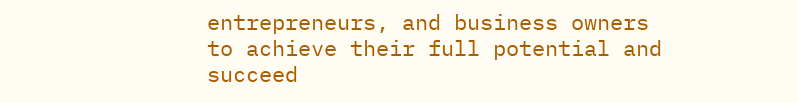entrepreneurs, and business owners to achieve their full potential and succeed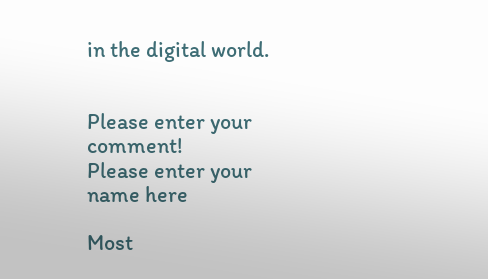in the digital world.


Please enter your comment!
Please enter your name here

Most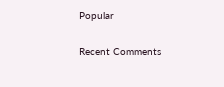Popular

Recent Comments